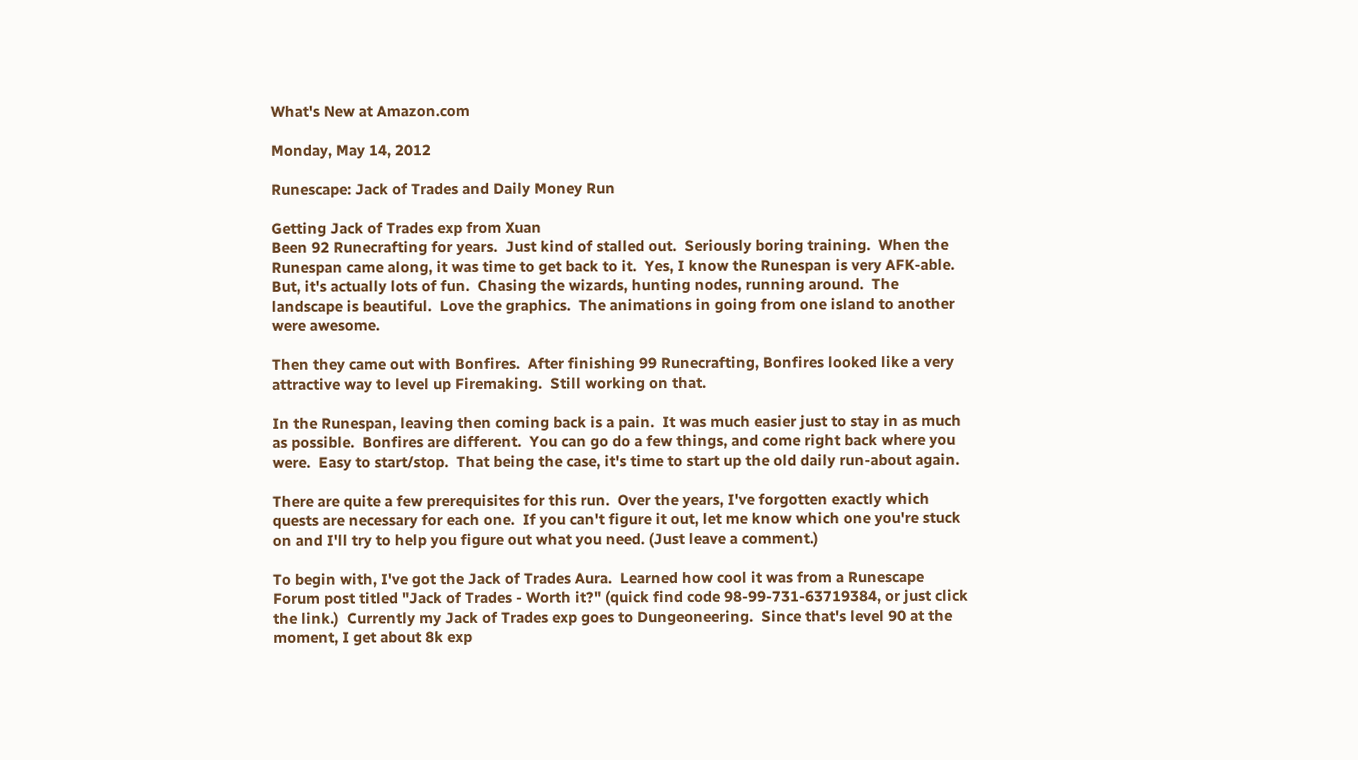What's New at Amazon.com

Monday, May 14, 2012

Runescape: Jack of Trades and Daily Money Run

Getting Jack of Trades exp from Xuan
Been 92 Runecrafting for years.  Just kind of stalled out.  Seriously boring training.  When the Runespan came along, it was time to get back to it.  Yes, I know the Runespan is very AFK-able.  But, it's actually lots of fun.  Chasing the wizards, hunting nodes, running around.  The landscape is beautiful.  Love the graphics.  The animations in going from one island to another were awesome.

Then they came out with Bonfires.  After finishing 99 Runecrafting, Bonfires looked like a very attractive way to level up Firemaking.  Still working on that.

In the Runespan, leaving then coming back is a pain.  It was much easier just to stay in as much as possible.  Bonfires are different.  You can go do a few things, and come right back where you were.  Easy to start/stop.  That being the case, it's time to start up the old daily run-about again.

There are quite a few prerequisites for this run.  Over the years, I've forgotten exactly which quests are necessary for each one.  If you can't figure it out, let me know which one you're stuck on and I'll try to help you figure out what you need. (Just leave a comment.)

To begin with, I've got the Jack of Trades Aura.  Learned how cool it was from a Runescape Forum post titled "Jack of Trades - Worth it?" (quick find code 98-99-731-63719384, or just click the link.)  Currently my Jack of Trades exp goes to Dungeoneering.  Since that's level 90 at the moment, I get about 8k exp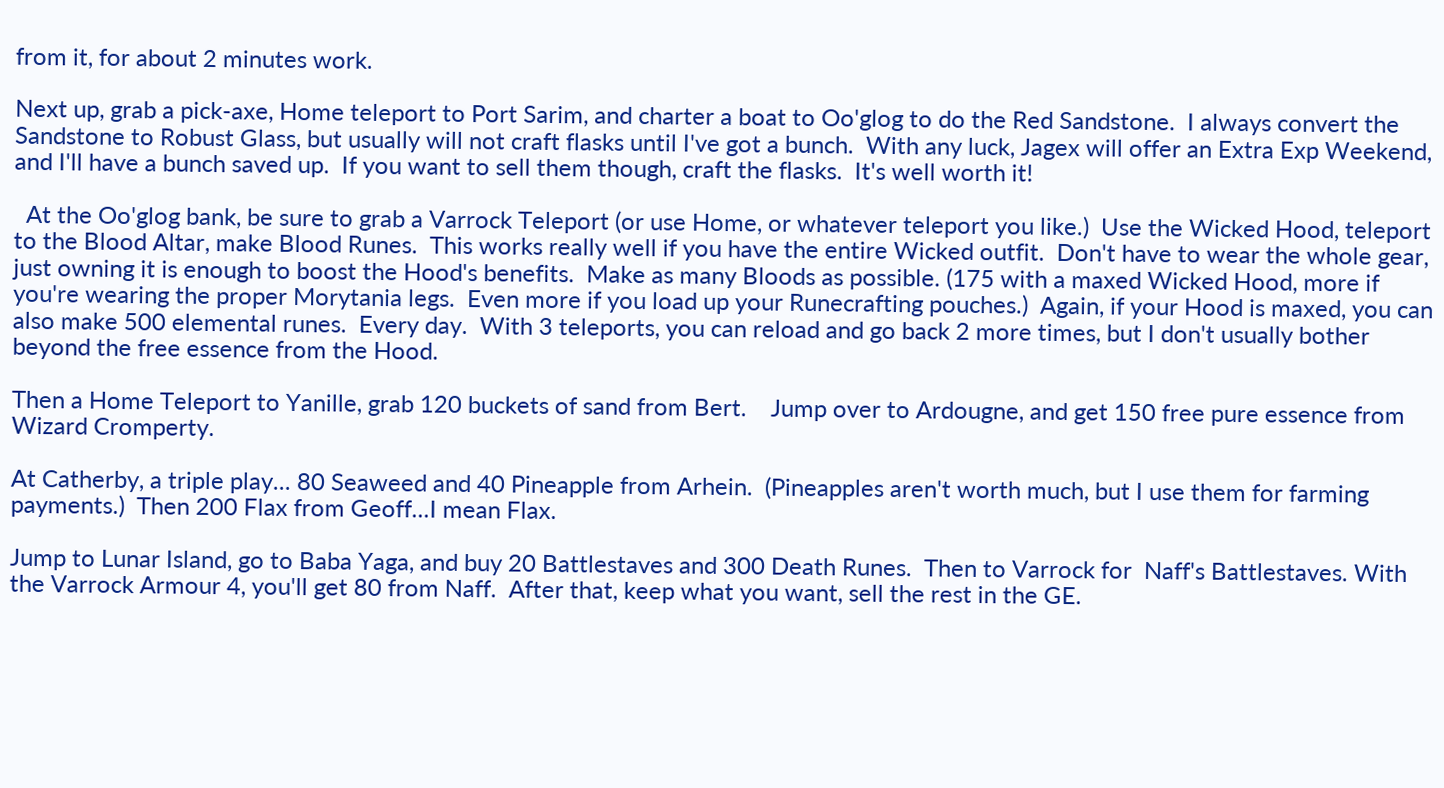from it, for about 2 minutes work.

Next up, grab a pick-axe, Home teleport to Port Sarim, and charter a boat to Oo'glog to do the Red Sandstone.  I always convert the Sandstone to Robust Glass, but usually will not craft flasks until I've got a bunch.  With any luck, Jagex will offer an Extra Exp Weekend, and I'll have a bunch saved up.  If you want to sell them though, craft the flasks.  It's well worth it!

  At the Oo'glog bank, be sure to grab a Varrock Teleport (or use Home, or whatever teleport you like.)  Use the Wicked Hood, teleport to the Blood Altar, make Blood Runes.  This works really well if you have the entire Wicked outfit.  Don't have to wear the whole gear, just owning it is enough to boost the Hood's benefits.  Make as many Bloods as possible. (175 with a maxed Wicked Hood, more if you're wearing the proper Morytania legs.  Even more if you load up your Runecrafting pouches.)  Again, if your Hood is maxed, you can also make 500 elemental runes.  Every day.  With 3 teleports, you can reload and go back 2 more times, but I don't usually bother beyond the free essence from the Hood.

Then a Home Teleport to Yanille, grab 120 buckets of sand from Bert.    Jump over to Ardougne, and get 150 free pure essence from Wizard Cromperty.

At Catherby, a triple play... 80 Seaweed and 40 Pineapple from Arhein.  (Pineapples aren't worth much, but I use them for farming payments.)  Then 200 Flax from Geoff...I mean Flax.

Jump to Lunar Island, go to Baba Yaga, and buy 20 Battlestaves and 300 Death Runes.  Then to Varrock for  Naff's Battlestaves. With the Varrock Armour 4, you'll get 80 from Naff.  After that, keep what you want, sell the rest in the GE.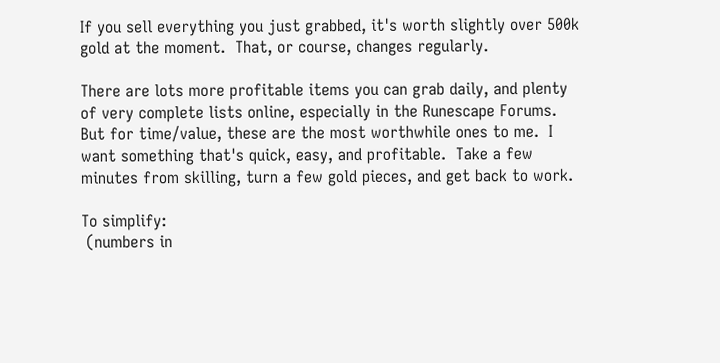If you sell everything you just grabbed, it's worth slightly over 500k gold at the moment.  That, or course, changes regularly.

There are lots more profitable items you can grab daily, and plenty of very complete lists online, especially in the Runescape Forums.  But for time/value, these are the most worthwhile ones to me.  I want something that's quick, easy, and profitable.  Take a few minutes from skilling, turn a few gold pieces, and get back to work.

To simplify:
 (numbers in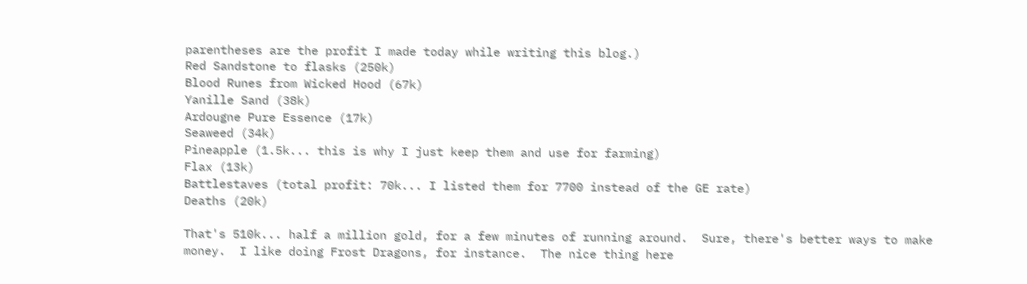parentheses are the profit I made today while writing this blog.)
Red Sandstone to flasks (250k)
Blood Runes from Wicked Hood (67k)
Yanille Sand (38k)
Ardougne Pure Essence (17k)
Seaweed (34k)
Pineapple (1.5k... this is why I just keep them and use for farming)
Flax (13k)
Battlestaves (total profit: 70k... I listed them for 7700 instead of the GE rate)
Deaths (20k)

That's 510k... half a million gold, for a few minutes of running around.  Sure, there's better ways to make money.  I like doing Frost Dragons, for instance.  The nice thing here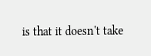is that it doesn't take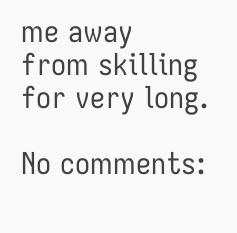me away from skilling for very long.

No comments: